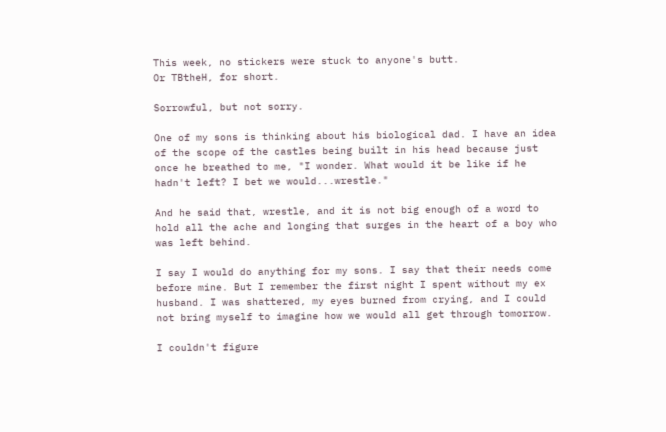This week, no stickers were stuck to anyone's butt.
Or TBtheH, for short.

Sorrowful, but not sorry.

One of my sons is thinking about his biological dad. I have an idea of the scope of the castles being built in his head because just once he breathed to me, "I wonder. What would it be like if he hadn't left? I bet we would...wrestle."

And he said that, wrestle, and it is not big enough of a word to hold all the ache and longing that surges in the heart of a boy who was left behind.

I say I would do anything for my sons. I say that their needs come before mine. But I remember the first night I spent without my ex husband. I was shattered, my eyes burned from crying, and I could not bring myself to imagine how we would all get through tomorrow.

I couldn't figure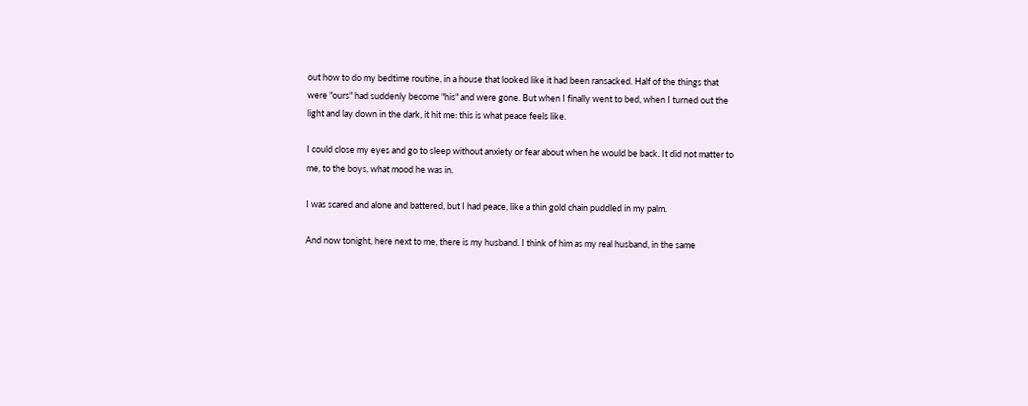out how to do my bedtime routine, in a house that looked like it had been ransacked. Half of the things that were "ours" had suddenly become "his" and were gone. But when I finally went to bed, when I turned out the light and lay down in the dark, it hit me: this is what peace feels like.

I could close my eyes and go to sleep without anxiety or fear about when he would be back. It did not matter to me, to the boys, what mood he was in.

I was scared and alone and battered, but I had peace, like a thin gold chain puddled in my palm.

And now tonight, here next to me, there is my husband. I think of him as my real husband, in the same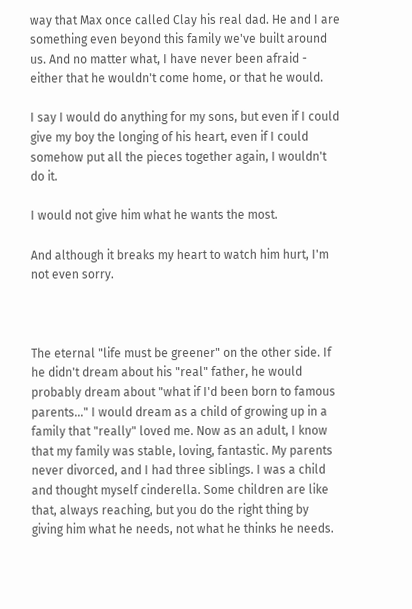way that Max once called Clay his real dad. He and I are something even beyond this family we've built around us. And no matter what, I have never been afraid - either that he wouldn't come home, or that he would.

I say I would do anything for my sons, but even if I could give my boy the longing of his heart, even if I could somehow put all the pieces together again, I wouldn't do it.

I would not give him what he wants the most.

And although it breaks my heart to watch him hurt, I'm not even sorry.



The eternal "life must be greener" on the other side. If he didn't dream about his "real" father, he would probably dream about "what if I'd been born to famous parents..." I would dream as a child of growing up in a family that "really" loved me. Now as an adult, I know that my family was stable, loving, fantastic. My parents never divorced, and I had three siblings. I was a child and thought myself cinderella. Some children are like that, always reaching, but you do the right thing by giving him what he needs, not what he thinks he needs.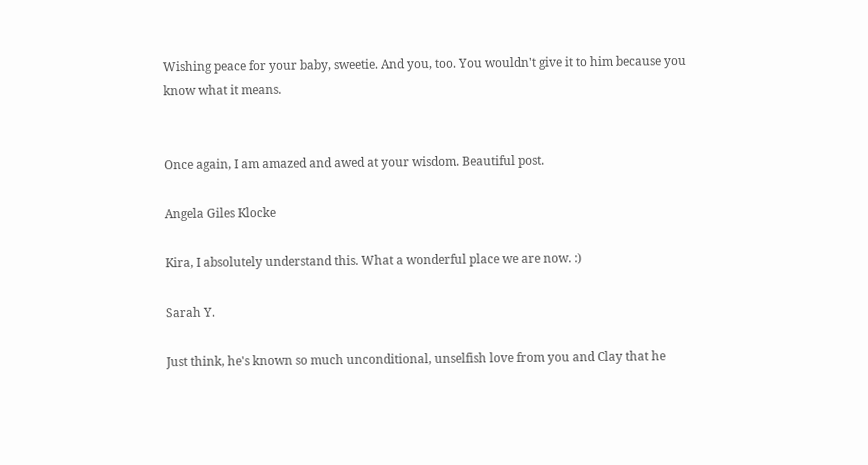Wishing peace for your baby, sweetie. And you, too. You wouldn't give it to him because you know what it means.


Once again, I am amazed and awed at your wisdom. Beautiful post.

Angela Giles Klocke

Kira, I absolutely understand this. What a wonderful place we are now. :)

Sarah Y.

Just think, he's known so much unconditional, unselfish love from you and Clay that he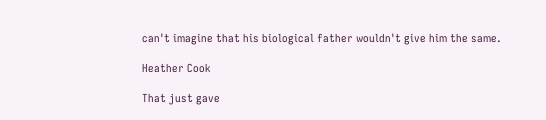can't imagine that his biological father wouldn't give him the same.

Heather Cook

That just gave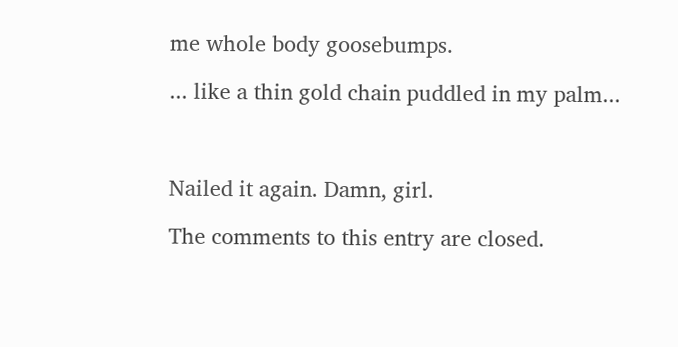me whole body goosebumps.

... like a thin gold chain puddled in my palm...



Nailed it again. Damn, girl.

The comments to this entry are closed.